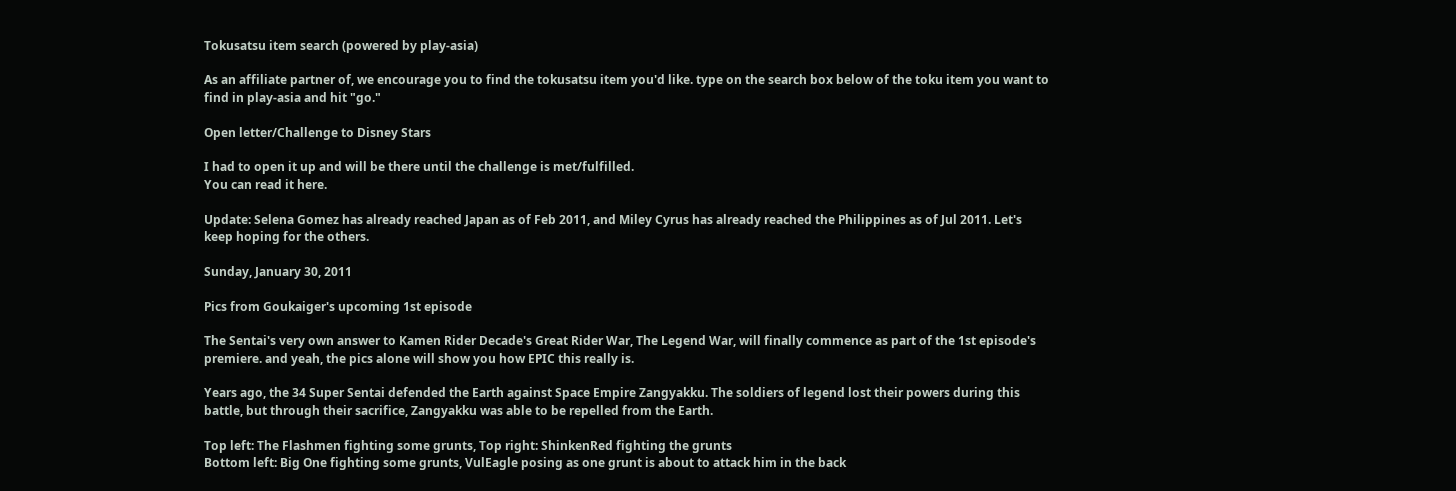Tokusatsu item search (powered by play-asia)

As an affiliate partner of, we encourage you to find the tokusatsu item you'd like. type on the search box below of the toku item you want to find in play-asia and hit "go."

Open letter/Challenge to Disney Stars

I had to open it up and will be there until the challenge is met/fulfilled.
You can read it here.

Update: Selena Gomez has already reached Japan as of Feb 2011, and Miley Cyrus has already reached the Philippines as of Jul 2011. Let's keep hoping for the others.

Sunday, January 30, 2011

Pics from Goukaiger's upcoming 1st episode

The Sentai's very own answer to Kamen Rider Decade's Great Rider War, The Legend War, will finally commence as part of the 1st episode's premiere. and yeah, the pics alone will show you how EPIC this really is.

Years ago, the 34 Super Sentai defended the Earth against Space Empire Zangyakku. The soldiers of legend lost their powers during this battle, but through their sacrifice, Zangyakku was able to be repelled from the Earth.

Top left: The Flashmen fighting some grunts, Top right: ShinkenRed fighting the grunts
Bottom left: Big One fighting some grunts, VulEagle posing as one grunt is about to attack him in the back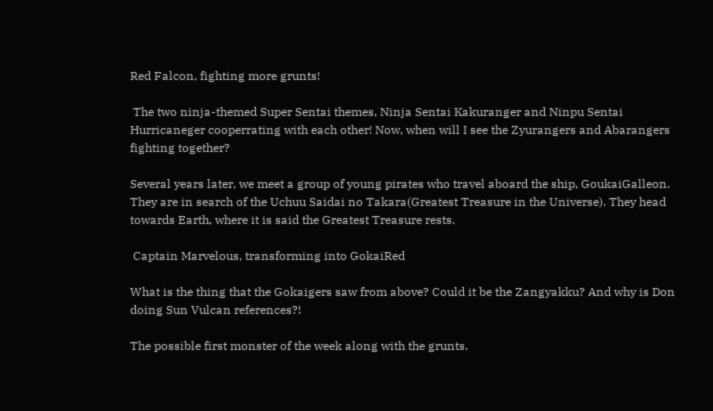Red Falcon, fighting more grunts!

 The two ninja-themed Super Sentai themes, Ninja Sentai Kakuranger and Ninpu Sentai Hurricaneger cooperrating with each other! Now, when will I see the Zyurangers and Abarangers fighting together?

Several years later, we meet a group of young pirates who travel aboard the ship, GoukaiGalleon. They are in search of the Uchuu Saidai no Takara(Greatest Treasure in the Universe). They head towards Earth, where it is said the Greatest Treasure rests.

 Captain Marvelous, transforming into GokaiRed

What is the thing that the Gokaigers saw from above? Could it be the Zangyakku? And why is Don doing Sun Vulcan references?!

The possible first monster of the week along with the grunts.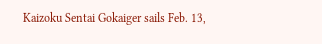Kaizoku Sentai Gokaiger sails Feb. 13,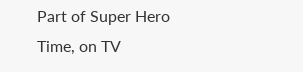Part of Super Hero Time, on TV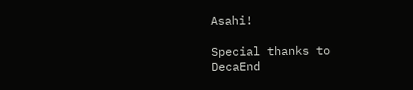Asahi!

Special thanks to DecaEnd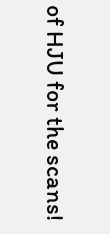of HJU for the scans!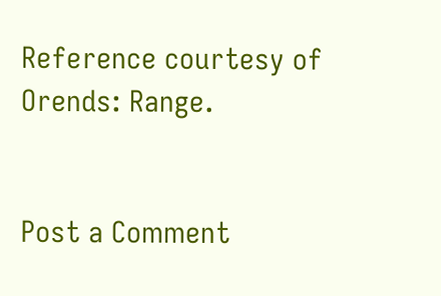Reference courtesy of Orends: Range.


Post a Comment